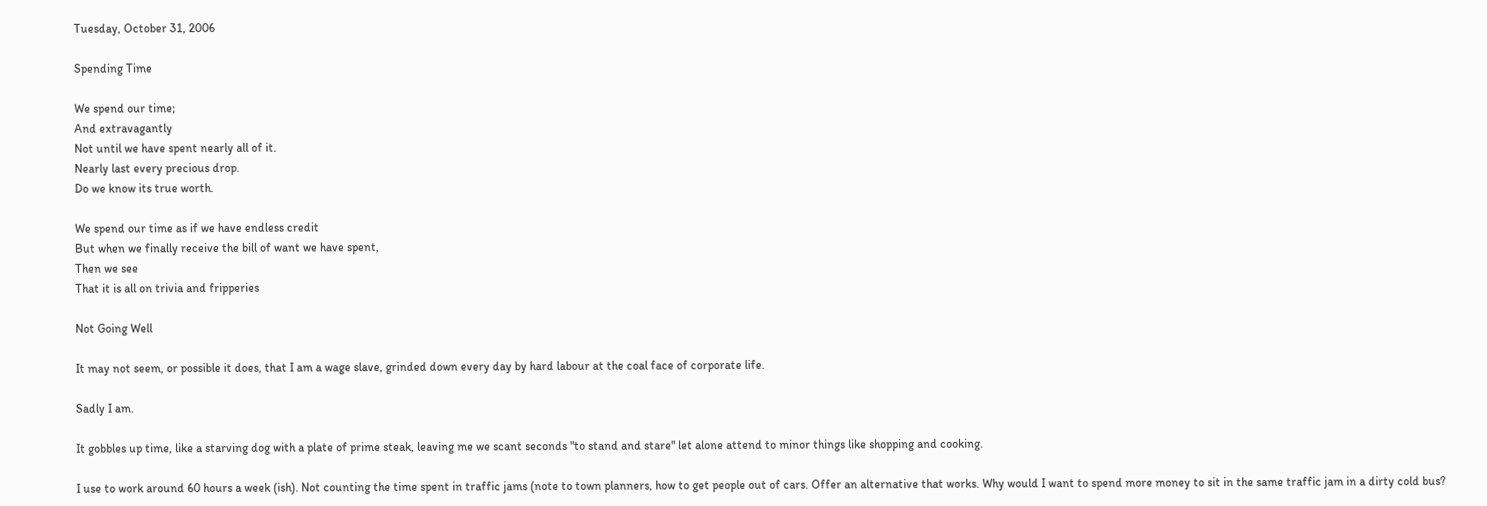Tuesday, October 31, 2006

Spending Time

We spend our time;
And extravagantly
Not until we have spent nearly all of it.
Nearly last every precious drop.
Do we know its true worth.

We spend our time as if we have endless credit
But when we finally receive the bill of want we have spent,
Then we see
That it is all on trivia and fripperies

Not Going Well

It may not seem, or possible it does, that I am a wage slave, grinded down every day by hard labour at the coal face of corporate life.

Sadly I am.

It gobbles up time, like a starving dog with a plate of prime steak, leaving me we scant seconds "to stand and stare" let alone attend to minor things like shopping and cooking.

I use to work around 60 hours a week (ish). Not counting the time spent in traffic jams (note to town planners, how to get people out of cars. Offer an alternative that works. Why would I want to spend more money to sit in the same traffic jam in a dirty cold bus?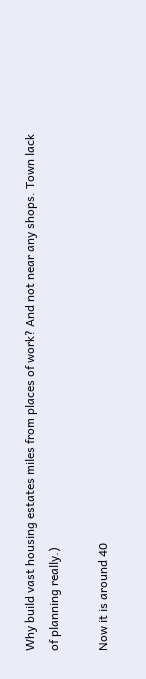Why build vast housing estates miles from places of work? And not near any shops. Town lack of planning really.)

Now it is around 40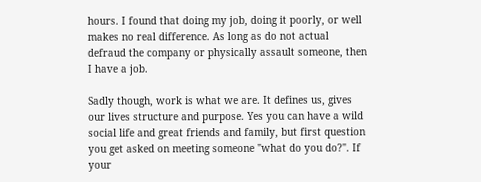hours. I found that doing my job, doing it poorly, or well makes no real difference. As long as do not actual defraud the company or physically assault someone, then I have a job.

Sadly though, work is what we are. It defines us, gives our lives structure and purpose. Yes you can have a wild social life and great friends and family, but first question you get asked on meeting someone "what do you do?". If your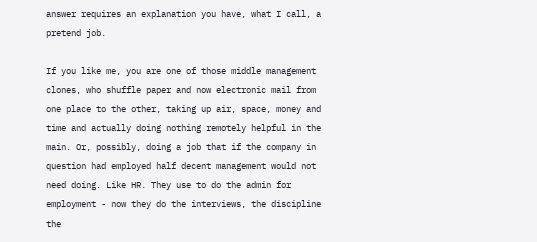answer requires an explanation you have, what I call, a pretend job.

If you like me, you are one of those middle management clones, who shuffle paper and now electronic mail from one place to the other, taking up air, space, money and time and actually doing nothing remotely helpful in the main. Or, possibly, doing a job that if the company in question had employed half decent management would not need doing. Like HR. They use to do the admin for employment - now they do the interviews, the discipline the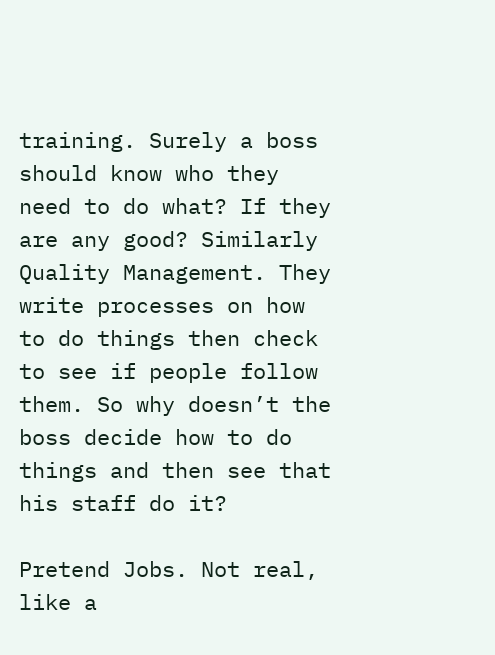training. Surely a boss should know who they need to do what? If they are any good? Similarly Quality Management. They write processes on how to do things then check to see if people follow them. So why doesn’t the boss decide how to do things and then see that his staff do it?

Pretend Jobs. Not real, like a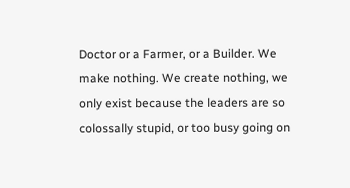Doctor or a Farmer, or a Builder. We make nothing. We create nothing, we only exist because the leaders are so colossally stupid, or too busy going on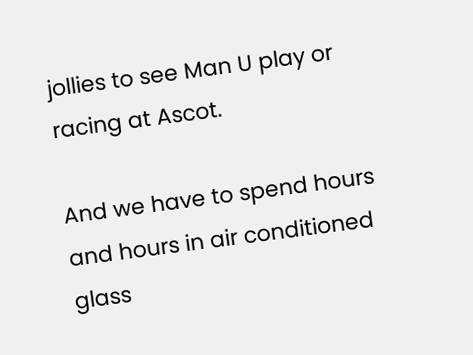jollies to see Man U play or racing at Ascot.

And we have to spend hours and hours in air conditioned glass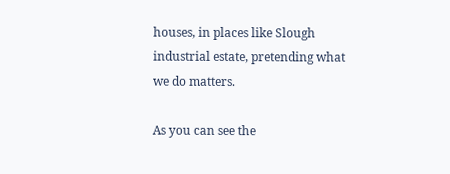houses, in places like Slough industrial estate, pretending what we do matters.

As you can see the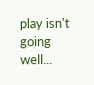play isn't going well...